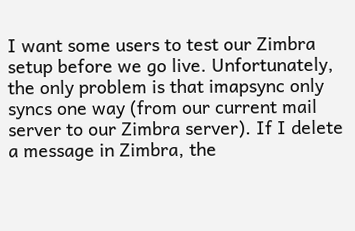I want some users to test our Zimbra setup before we go live. Unfortunately, the only problem is that imapsync only syncs one way (from our current mail server to our Zimbra server). If I delete a message in Zimbra, the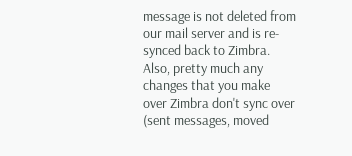message is not deleted from our mail server and is re-synced back to Zimbra. Also, pretty much any changes that you make over Zimbra don't sync over (sent messages, moved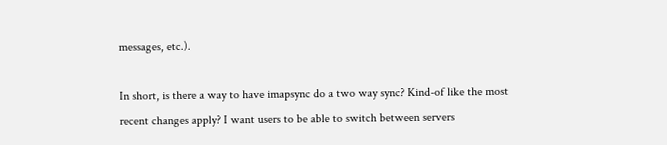messages, etc.).

In short, is there a way to have imapsync do a two way sync? Kind-of like the most recent changes apply? I want users to be able to switch between servers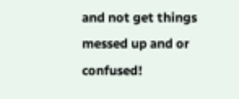and not get things messed up and or confused!